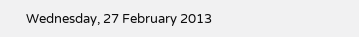Wednesday, 27 February 2013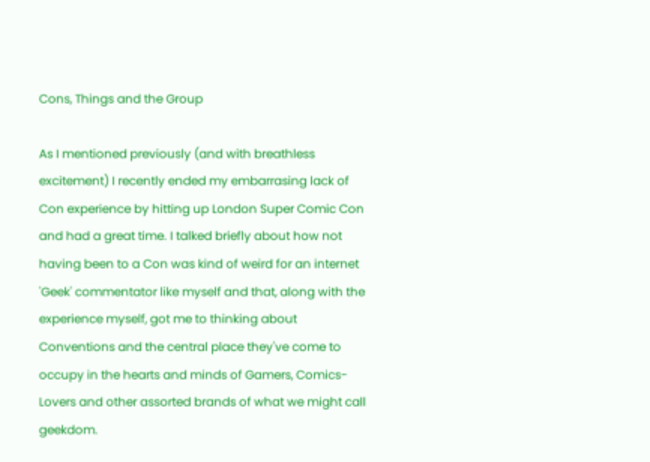Cons, Things and the Group

As I mentioned previously (and with breathless excitement) I recently ended my embarrasing lack of Con experience by hitting up London Super Comic Con and had a great time. I talked briefly about how not having been to a Con was kind of weird for an internet 'Geek' commentator like myself and that, along with the experience myself, got me to thinking about Conventions and the central place they've come to occupy in the hearts and minds of Gamers, Comics-Lovers and other assorted brands of what we might call geekdom.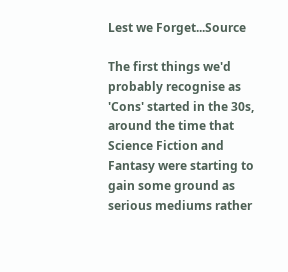Lest we Forget...Source

The first things we'd probably recognise as 'Cons' started in the 30s, around the time that Science Fiction and Fantasy were starting to gain some ground as serious mediums rather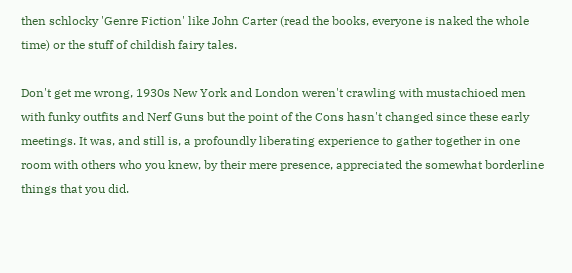then schlocky 'Genre Fiction' like John Carter (read the books, everyone is naked the whole time) or the stuff of childish fairy tales.

Don't get me wrong, 1930s New York and London weren't crawling with mustachioed men with funky outfits and Nerf Guns but the point of the Cons hasn't changed since these early meetings. It was, and still is, a profoundly liberating experience to gather together in one room with others who you knew, by their mere presence, appreciated the somewhat borderline things that you did.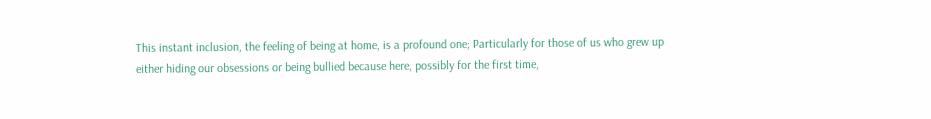This instant inclusion, the feeling of being at home, is a profound one; Particularly for those of us who grew up either hiding our obsessions or being bullied because here, possibly for the first time,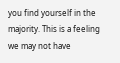you find yourself in the majority. This is a feeling we may not have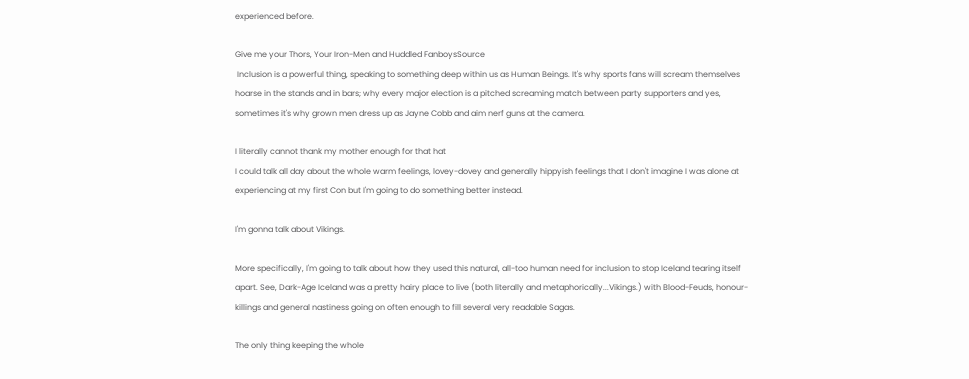experienced before.

Give me your Thors, Your Iron-Men and Huddled FanboysSource
 Inclusion is a powerful thing, speaking to something deep within us as Human Beings. It's why sports fans will scream themselves hoarse in the stands and in bars; why every major election is a pitched screaming match between party supporters and yes, sometimes it's why grown men dress up as Jayne Cobb and aim nerf guns at the camera.

I literally cannot thank my mother enough for that hat
I could talk all day about the whole warm feelings, lovey-dovey and generally hippyish feelings that I don't imagine I was alone at experiencing at my first Con but I'm going to do something better instead.

I'm gonna talk about Vikings.

More specifically, I'm going to talk about how they used this natural, all-too human need for inclusion to stop Iceland tearing itself apart. See, Dark-Age Iceland was a pretty hairy place to live (both literally and metaphorically...Vikings.) with Blood-Feuds, honour-killings and general nastiness going on often enough to fill several very readable Sagas.

The only thing keeping the whole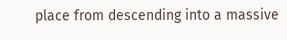place from descending into a massive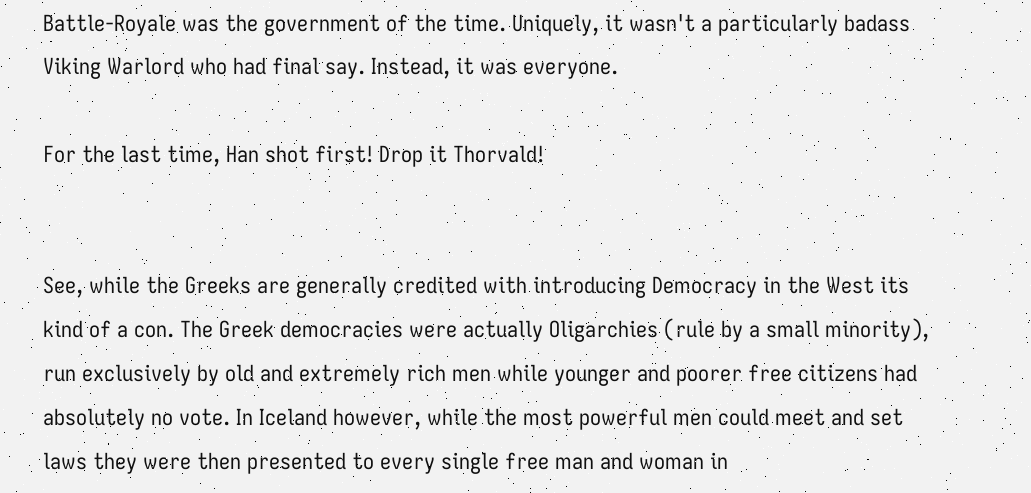Battle-Royale was the government of the time. Uniquely, it wasn't a particularly badass Viking Warlord who had final say. Instead, it was everyone.

For the last time, Han shot first! Drop it Thorvald!


See, while the Greeks are generally credited with introducing Democracy in the West its kind of a con. The Greek democracies were actually Oligarchies (rule by a small minority), run exclusively by old and extremely rich men while younger and poorer free citizens had absolutely no vote. In Iceland however, while the most powerful men could meet and set laws they were then presented to every single free man and woman in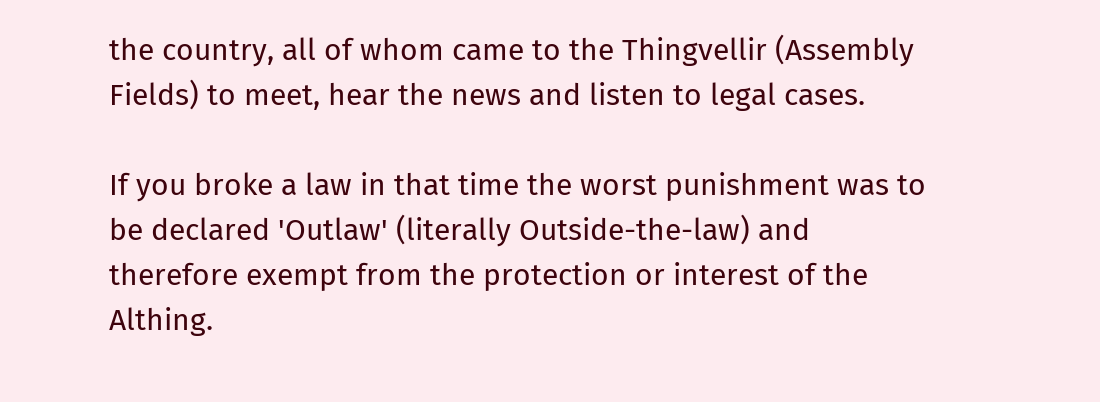the country, all of whom came to the Thingvellir (Assembly Fields) to meet, hear the news and listen to legal cases.

If you broke a law in that time the worst punishment was to be declared 'Outlaw' (literally Outside-the-law) and therefore exempt from the protection or interest of the Althing.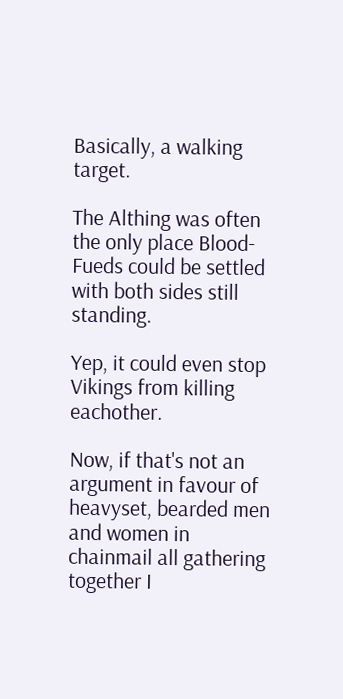Basically, a walking target.

The Althing was often the only place Blood-Fueds could be settled with both sides still standing.

Yep, it could even stop Vikings from killing eachother.

Now, if that's not an argument in favour of heavyset, bearded men and women in chainmail all gathering together I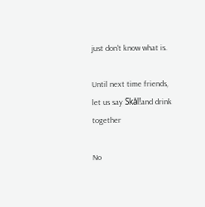just don't know what is.

Until next time friends, let us say Skål!and drink together

No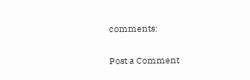comments:

Post a Comment